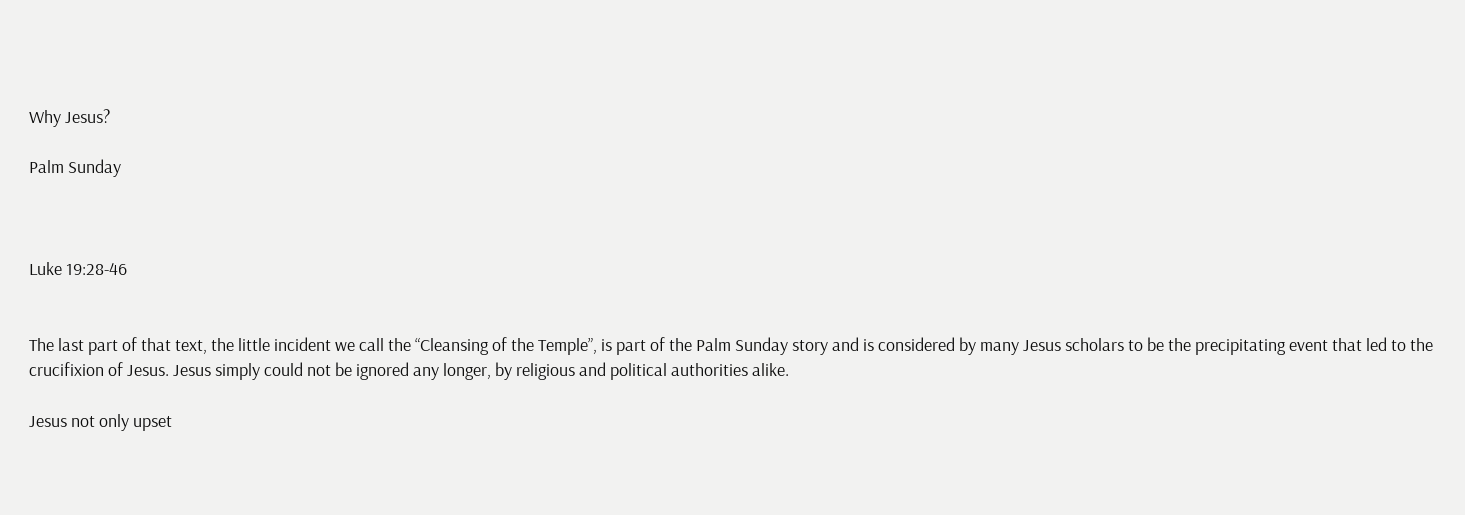Why Jesus?

Palm Sunday



Luke 19:28-46


The last part of that text, the little incident we call the “Cleansing of the Temple”, is part of the Palm Sunday story and is considered by many Jesus scholars to be the precipitating event that led to the crucifixion of Jesus. Jesus simply could not be ignored any longer, by religious and political authorities alike.

Jesus not only upset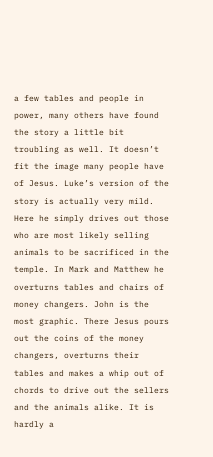a few tables and people in power, many others have found the story a little bit troubling as well. It doesn’t fit the image many people have of Jesus. Luke’s version of the story is actually very mild. Here he simply drives out those who are most likely selling animals to be sacrificed in the temple. In Mark and Matthew he overturns tables and chairs of money changers. John is the most graphic. There Jesus pours out the coins of the money changers, overturns their tables and makes a whip out of chords to drive out the sellers and the animals alike. It is hardly a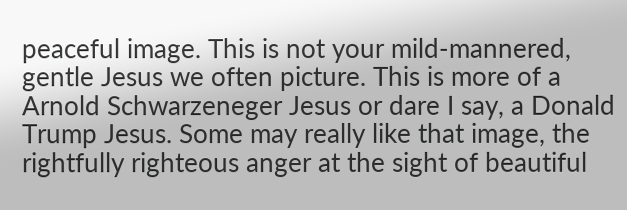peaceful image. This is not your mild-mannered, gentle Jesus we often picture. This is more of a Arnold Schwarzeneger Jesus or dare I say, a Donald Trump Jesus. Some may really like that image, the rightfully righteous anger at the sight of beautiful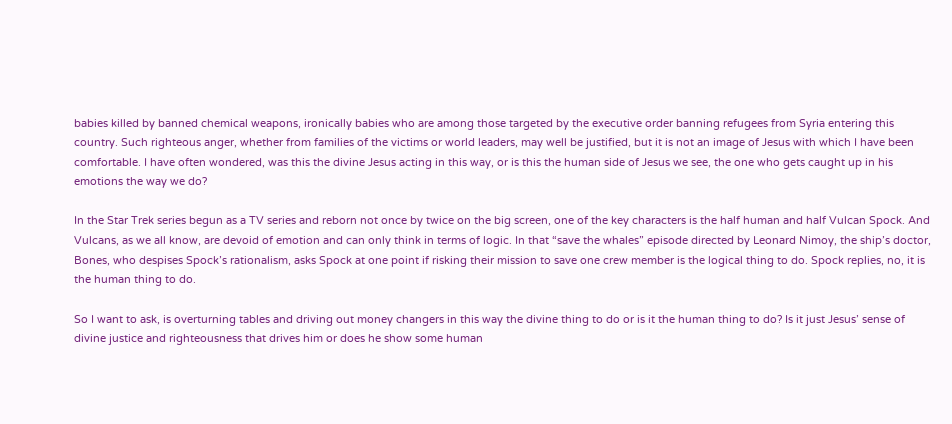babies killed by banned chemical weapons, ironically babies who are among those targeted by the executive order banning refugees from Syria entering this country. Such righteous anger, whether from families of the victims or world leaders, may well be justified, but it is not an image of Jesus with which I have been comfortable. I have often wondered, was this the divine Jesus acting in this way, or is this the human side of Jesus we see, the one who gets caught up in his emotions the way we do?

In the Star Trek series begun as a TV series and reborn not once by twice on the big screen, one of the key characters is the half human and half Vulcan Spock. And Vulcans, as we all know, are devoid of emotion and can only think in terms of logic. In that “save the whales” episode directed by Leonard Nimoy, the ship’s doctor, Bones, who despises Spock’s rationalism, asks Spock at one point if risking their mission to save one crew member is the logical thing to do. Spock replies, no, it is the human thing to do.

So I want to ask, is overturning tables and driving out money changers in this way the divine thing to do or is it the human thing to do? Is it just Jesus’ sense of divine justice and righteousness that drives him or does he show some human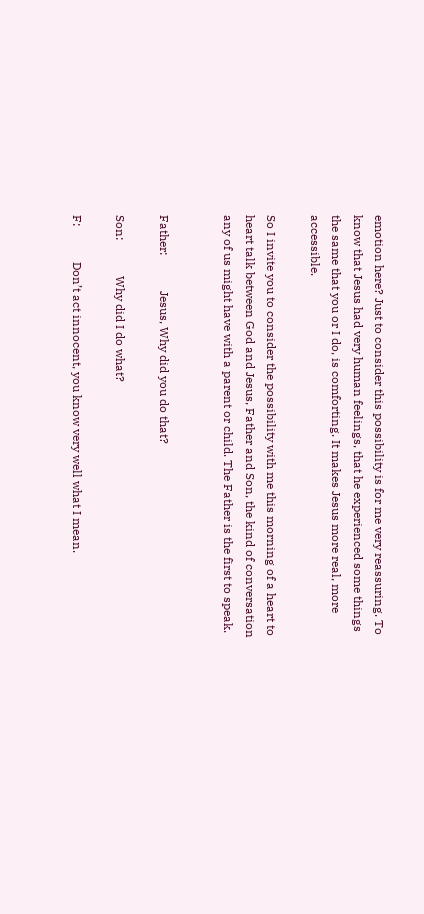emotion here? Just to consider this possibility is for me very reassuring. To know that Jesus had very human feelings, that he experienced some things the same that you or I do, is comforting. It makes Jesus more real, more accessible.

So I invite you to consider the possibility with me this morning of a heart to heart talk between God and Jesus, Father and Son, the kind of conversation any of us might have with a parent or child. The Father is the first to speak.


Father:            Jesus, Why did you do that?

Son:            Why did I do what?

F:            Don’t act innocent, you know very well what I mean.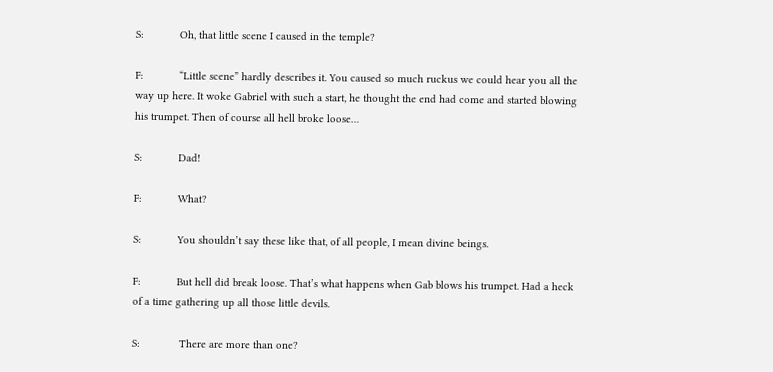S:            Oh, that little scene I caused in the temple?

F:            “Little scene” hardly describes it. You caused so much ruckus we could hear you all the way up here. It woke Gabriel with such a start, he thought the end had come and started blowing his trumpet. Then of course all hell broke loose…

S:            Dad!

F:            What?

S:            You shouldn’t say these like that, of all people, I mean divine beings.

F:            But hell did break loose. That’s what happens when Gab blows his trumpet. Had a heck of a time gathering up all those little devils.

S:             There are more than one?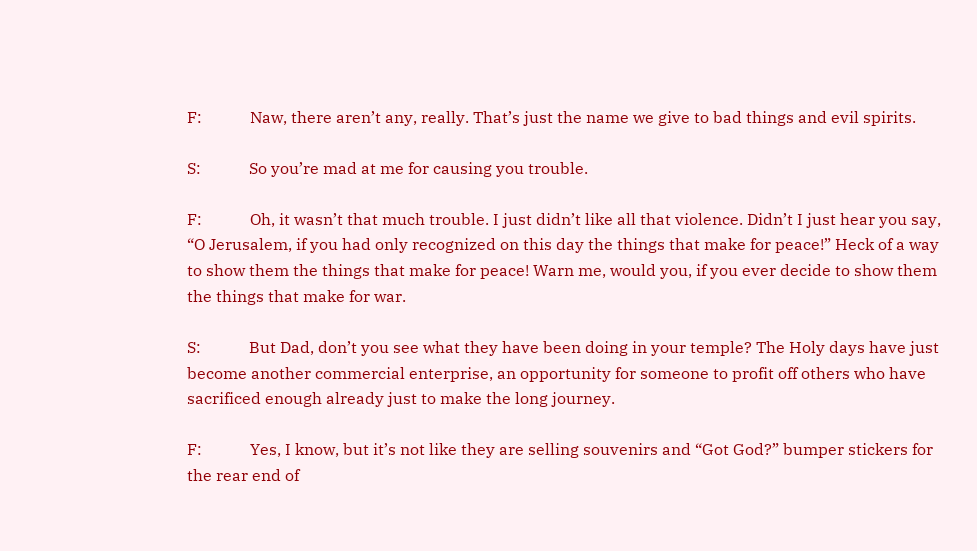F:            Naw, there aren’t any, really. That’s just the name we give to bad things and evil spirits.

S:            So you’re mad at me for causing you trouble.

F:            Oh, it wasn’t that much trouble. I just didn’t like all that violence. Didn’t I just hear you say, “O Jerusalem, if you had only recognized on this day the things that make for peace!” Heck of a way to show them the things that make for peace! Warn me, would you, if you ever decide to show them the things that make for war.

S:            But Dad, don’t you see what they have been doing in your temple? The Holy days have just become another commercial enterprise, an opportunity for someone to profit off others who have sacrificed enough already just to make the long journey.

F:            Yes, I know, but it’s not like they are selling souvenirs and “Got God?” bumper stickers for the rear end of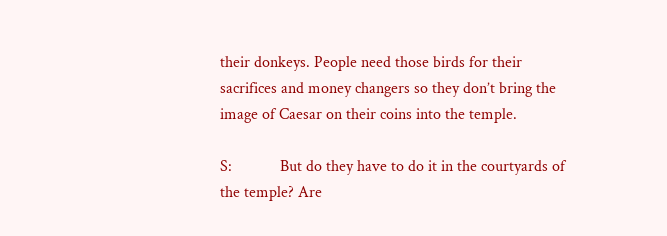their donkeys. People need those birds for their sacrifices and money changers so they don’t bring the image of Caesar on their coins into the temple.

S:            But do they have to do it in the courtyards of the temple? Are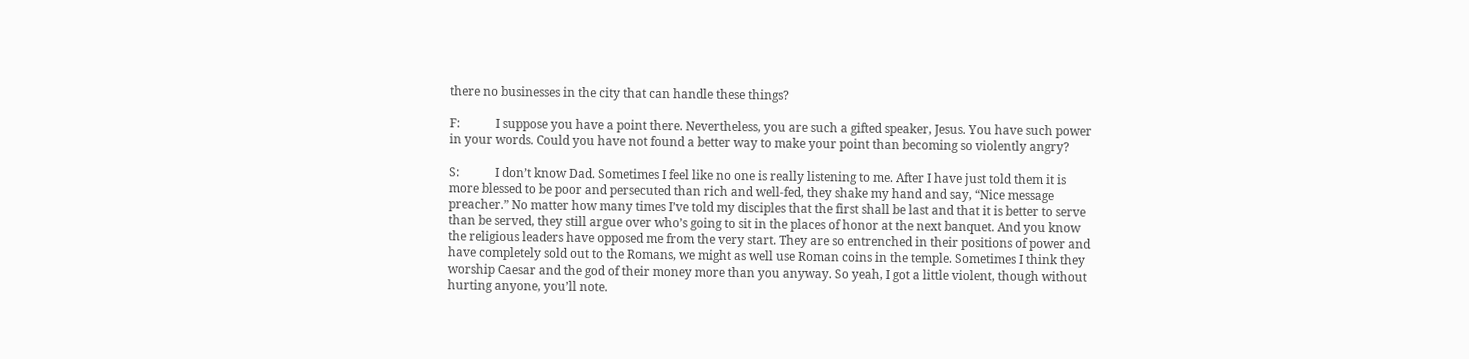there no businesses in the city that can handle these things?

F:            I suppose you have a point there. Nevertheless, you are such a gifted speaker, Jesus. You have such power in your words. Could you have not found a better way to make your point than becoming so violently angry?

S:            I don’t know Dad. Sometimes I feel like no one is really listening to me. After I have just told them it is more blessed to be poor and persecuted than rich and well-fed, they shake my hand and say, “Nice message preacher.” No matter how many times I’ve told my disciples that the first shall be last and that it is better to serve than be served, they still argue over who’s going to sit in the places of honor at the next banquet. And you know the religious leaders have opposed me from the very start. They are so entrenched in their positions of power and have completely sold out to the Romans, we might as well use Roman coins in the temple. Sometimes I think they worship Caesar and the god of their money more than you anyway. So yeah, I got a little violent, though without hurting anyone, you’ll note.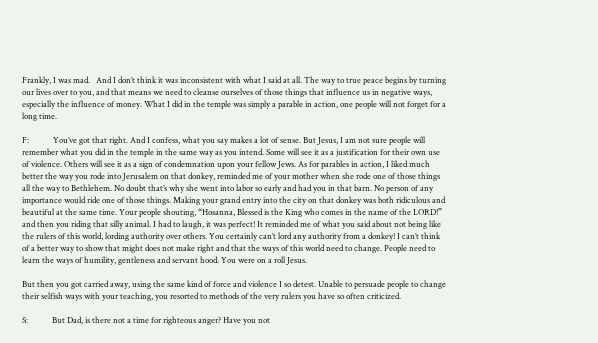Frankly, I was mad.   And I don’t think it was inconsistent with what I said at all. The way to true peace begins by turning our lives over to you, and that means we need to cleanse ourselves of those things that influence us in negative ways, especially the influence of money. What I did in the temple was simply a parable in action, one people will not forget for a long time.

F:            You’ve got that right. And I confess, what you say makes a lot of sense. But Jesus, I am not sure people will remember what you did in the temple in the same way as you intend. Some will see it as a justification for their own use of violence. Others will see it as a sign of condemnation upon your fellow Jews. As for parables in action, I liked much better the way you rode into Jerusalem on that donkey, reminded me of your mother when she rode one of those things all the way to Bethlehem. No doubt that’s why she went into labor so early and had you in that barn. No person of any importance would ride one of those things. Making your grand entry into the city on that donkey was both ridiculous and beautiful at the same time. Your people shouting, “Hosanna, Blessed is the King who comes in the name of the LORD!” and then you riding that silly animal. I had to laugh, it was perfect! It reminded me of what you said about not being like the rulers of this world, lording authority over others. You certainly can’t lord any authority from a donkey! I can’t think of a better way to show that might does not make right and that the ways of this world need to change. People need to learn the ways of humility, gentleness and servant hood. You were on a roll Jesus.

But then you got carried away, using the same kind of force and violence I so detest. Unable to persuade people to change their selfish ways with your teaching, you resorted to methods of the very rulers you have so often criticized.

S:            But Dad, is there not a time for righteous anger? Have you not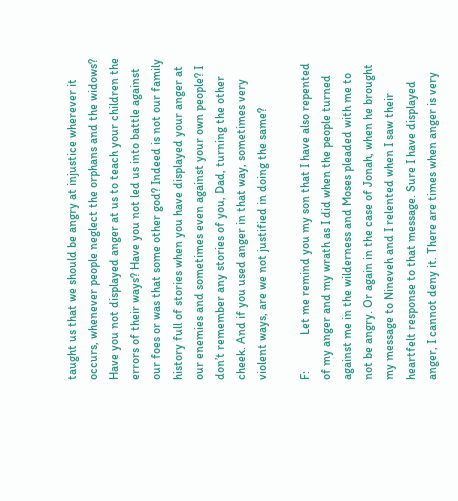taught us that we should be angry at injustice wherever it occurs, whenever people neglect the orphans and the widows? Have you not displayed anger at us to teach your children the errors of their ways? Have you not led us into battle against our foes or was that some other god? Indeed is not our family history full of stories when you have displayed your anger at our enemies and sometimes even against your own people? I don’t remember any stories of you, Dad, turning the other cheek. And if you used anger in that way, sometimes very violent ways, are we not justified in doing the same?

F:            Let me remind you my son that I have also repented of my anger and my wrath as I did when the people turned against me in the wilderness and Moses pleaded with me to not be angry. Or again in the case of Jonah, when he brought my message to Nineveh and I relented when I saw their heartfelt response to that message. Sure I have displayed anger, I cannot deny it. There are times when anger is very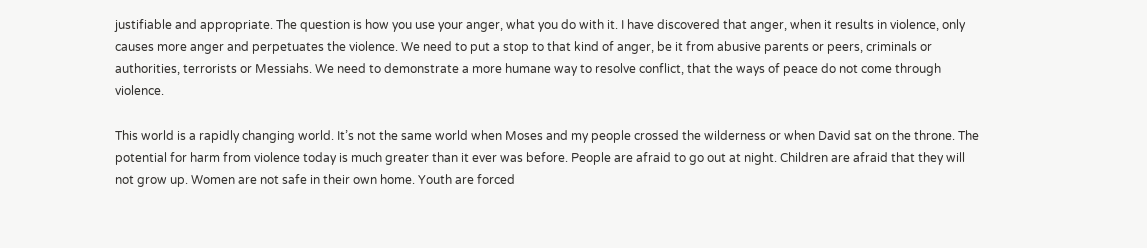justifiable and appropriate. The question is how you use your anger, what you do with it. I have discovered that anger, when it results in violence, only causes more anger and perpetuates the violence. We need to put a stop to that kind of anger, be it from abusive parents or peers, criminals or authorities, terrorists or Messiahs. We need to demonstrate a more humane way to resolve conflict, that the ways of peace do not come through violence.

This world is a rapidly changing world. It’s not the same world when Moses and my people crossed the wilderness or when David sat on the throne. The potential for harm from violence today is much greater than it ever was before. People are afraid to go out at night. Children are afraid that they will not grow up. Women are not safe in their own home. Youth are forced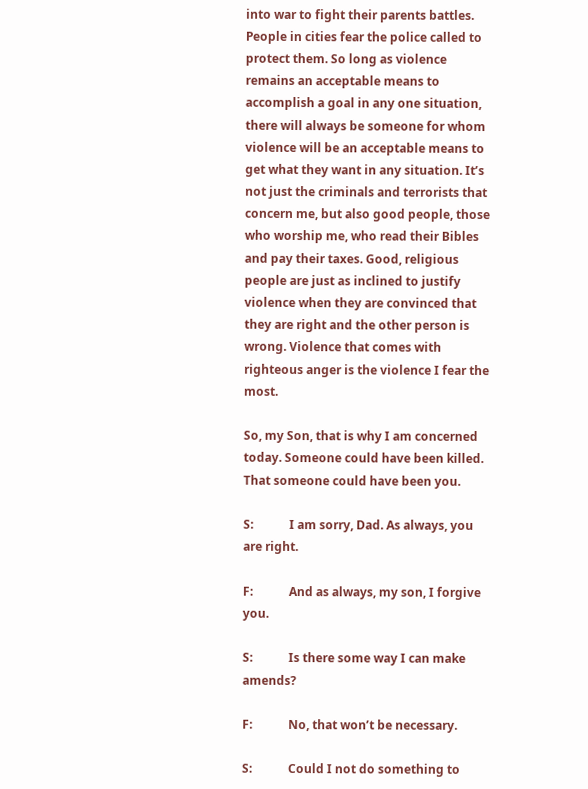into war to fight their parents battles. People in cities fear the police called to protect them. So long as violence remains an acceptable means to accomplish a goal in any one situation, there will always be someone for whom violence will be an acceptable means to get what they want in any situation. It’s not just the criminals and terrorists that concern me, but also good people, those who worship me, who read their Bibles and pay their taxes. Good, religious people are just as inclined to justify violence when they are convinced that they are right and the other person is wrong. Violence that comes with righteous anger is the violence I fear the most.

So, my Son, that is why I am concerned today. Someone could have been killed. That someone could have been you.

S:            I am sorry, Dad. As always, you are right.

F:            And as always, my son, I forgive you.

S:            Is there some way I can make amends?

F:            No, that won’t be necessary.

S:            Could I not do something to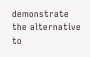demonstrate the alternative to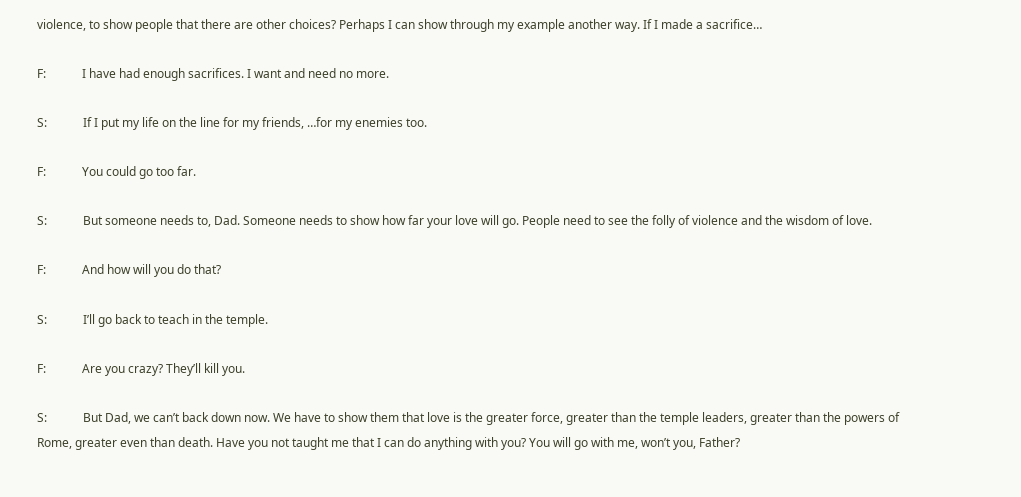violence, to show people that there are other choices? Perhaps I can show through my example another way. If I made a sacrifice…

F:            I have had enough sacrifices. I want and need no more.

S:            If I put my life on the line for my friends, …for my enemies too.

F:            You could go too far.

S:            But someone needs to, Dad. Someone needs to show how far your love will go. People need to see the folly of violence and the wisdom of love.

F:            And how will you do that?

S:            I’ll go back to teach in the temple.

F:            Are you crazy? They’ll kill you.

S:            But Dad, we can’t back down now. We have to show them that love is the greater force, greater than the temple leaders, greater than the powers of Rome, greater even than death. Have you not taught me that I can do anything with you? You will go with me, won’t you, Father?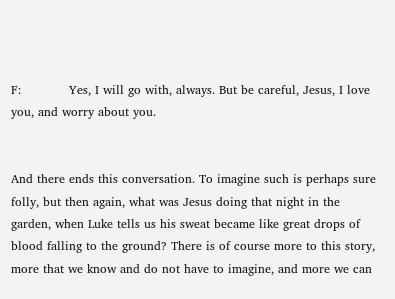F:            Yes, I will go with, always. But be careful, Jesus, I love you, and worry about you.


And there ends this conversation. To imagine such is perhaps sure folly, but then again, what was Jesus doing that night in the garden, when Luke tells us his sweat became like great drops of blood falling to the ground? There is of course more to this story, more that we know and do not have to imagine, and more we can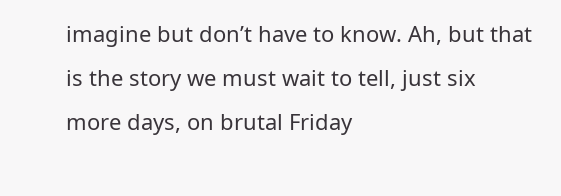imagine but don’t have to know. Ah, but that is the story we must wait to tell, just six more days, on brutal Friday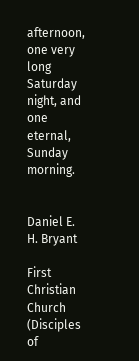afternoon, one very long Saturday night, and one eternal, Sunday morning.


Daniel E. H. Bryant

First Christian Church (Disciples of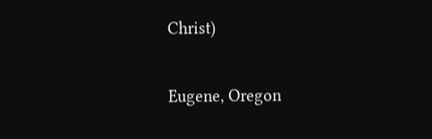Christ)

Eugene, Oregon